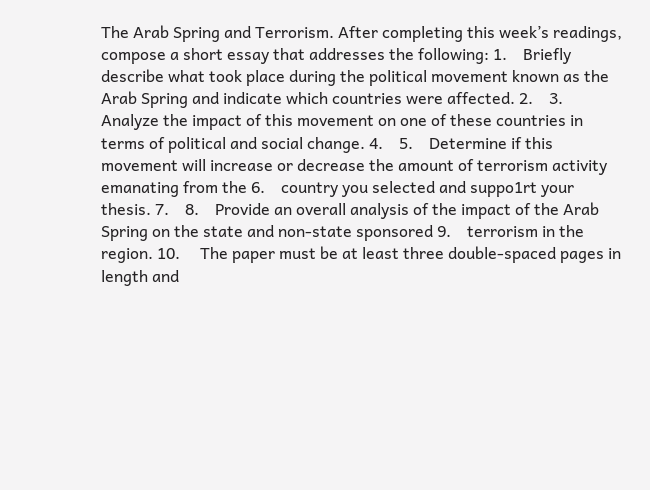The Arab Spring and Terrorism. After completing this week’s readings, compose a short essay that addresses the following: 1.    Briefly describe what took place during the political movement known as the Arab Spring and indicate which countries were affected. 2.    3.    Analyze the impact of this movement on one of these countries in terms of political and social change. 4.    5.    Determine if this movement will increase or decrease the amount of terrorism activity emanating from the 6.    country you selected and suppo1rt your thesis. 7.    8.    Provide an overall analysis of the impact of the Arab Spring on the state and non-state sponsored 9.    terrorism in the region. 10.     The paper must be at least three double-spaced pages in length and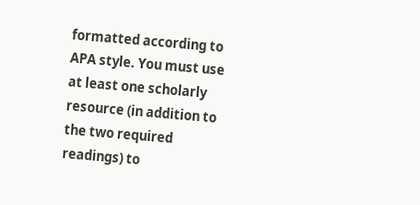formatted according to APA style. You must use at least one scholarly resource (in addition to the two required readings) to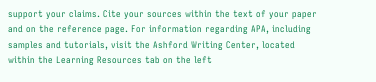support your claims. Cite your sources within the text of your paper and on the reference page. For information regarding APA, including samples and tutorials, visit the Ashford Writing Center, located within the Learning Resources tab on the left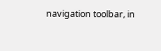navigation toolbar, in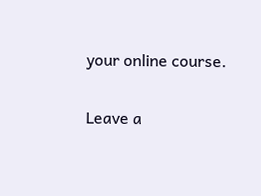your online course.

Leave a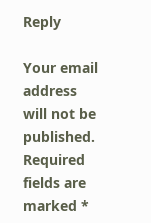Reply

Your email address will not be published. Required fields are marked *